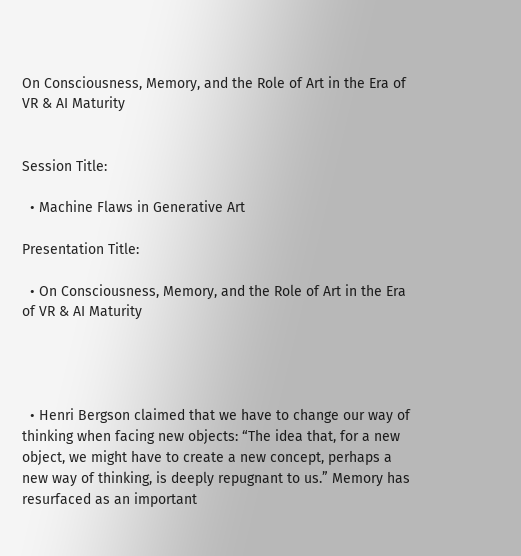On Consciousness, Memory, and the Role of Art in the Era of VR & AI Maturity


Session Title:

  • Machine Flaws in Generative Art

Presentation Title:

  • On Consciousness, Memory, and the Role of Art in the Era of VR & AI Maturity




  • Henri Bergson claimed that we have to change our way of thinking when facing new objects: “The idea that, for a new object, we might have to create a new concept, perhaps a new way of thinking, is deeply repugnant to us.” Memory has resurfaced as an important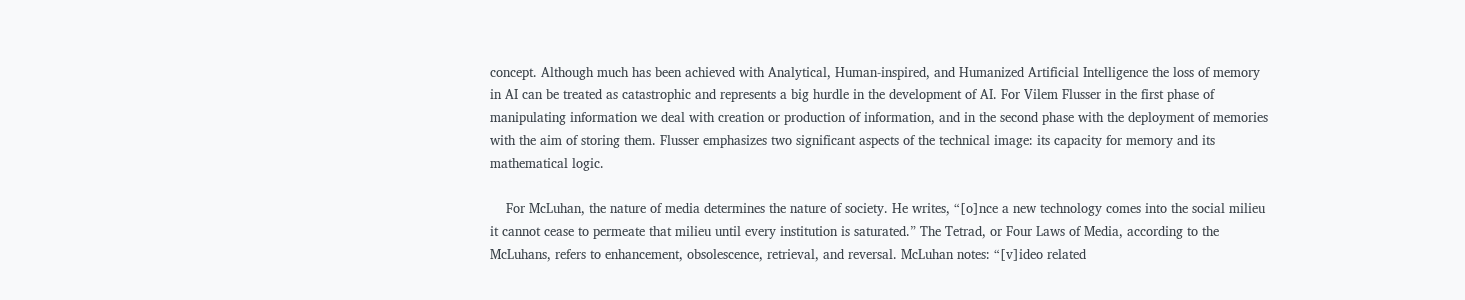concept. Although much has been achieved with Analytical, Human-inspired, and Humanized Artificial Intelligence the loss of memory in AI can be treated as catastrophic and represents a big hurdle in the development of AI. For Vilem Flusser in the first phase of manipulating information we deal with creation or production of information, and in the second phase with the deployment of memories with the aim of storing them. Flusser emphasizes two significant aspects of the technical image: its capacity for memory and its mathematical logic.

    For McLuhan, the nature of media determines the nature of society. He writes, “[o]nce a new technology comes into the social milieu it cannot cease to permeate that milieu until every institution is saturated.” The Tetrad, or Four Laws of Media, according to the McLuhans, refers to enhancement, obsolescence, retrieval, and reversal. McLuhan notes: “[v]ideo related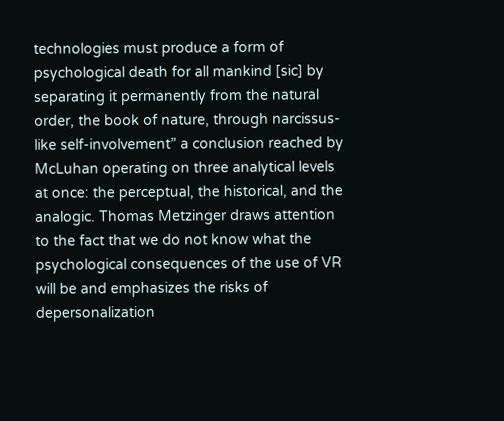technologies must produce a form of psychological death for all mankind [sic] by separating it permanently from the natural order, the book of nature, through narcissus-like self-involvement” a conclusion reached by McLuhan operating on three analytical levels at once: the perceptual, the historical, and the analogic. Thomas Metzinger draws attention to the fact that we do not know what the psychological consequences of the use of VR will be and emphasizes the risks of depersonalization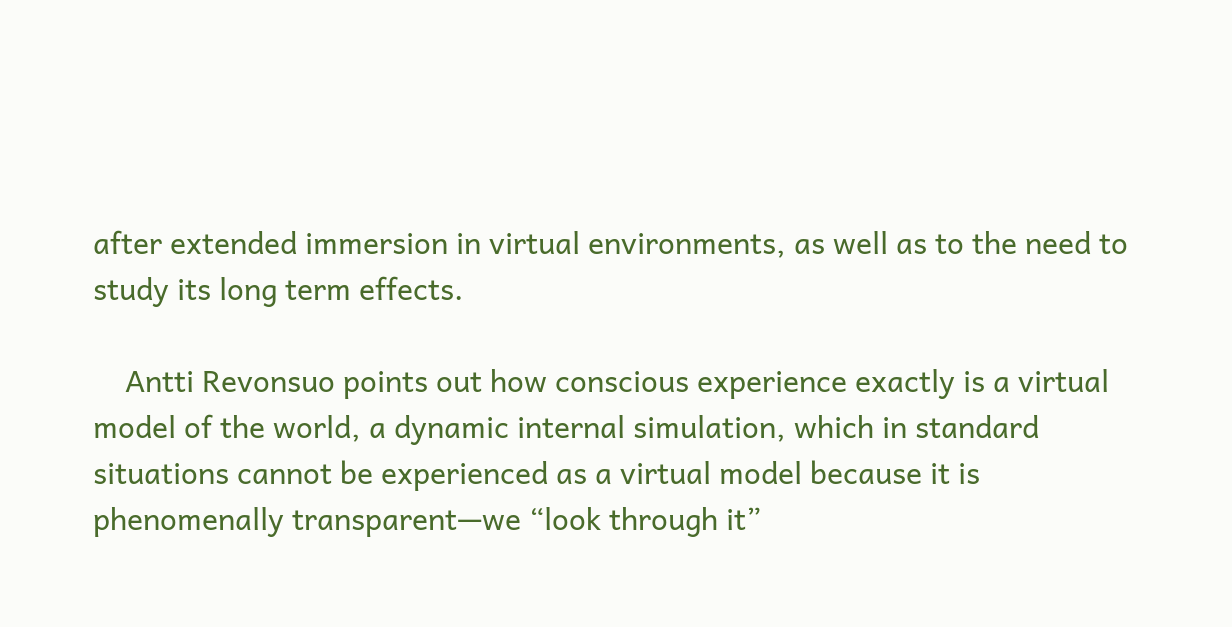after extended immersion in virtual environments, as well as to the need to study its long term effects.

    Antti Revonsuo points out how conscious experience exactly is a virtual model of the world, a dynamic internal simulation, which in standard situations cannot be experienced as a virtual model because it is phenomenally transparent—we “look through it”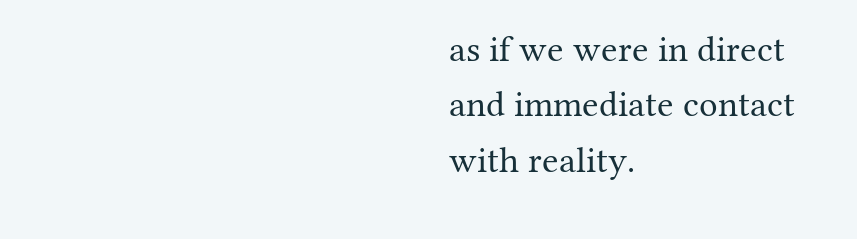as if we were in direct and immediate contact with reality.